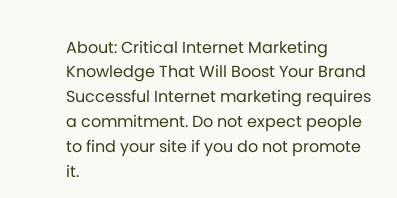About: Critical Internet Marketing Knowledge That Will Boost Your Brand Successful Internet marketing requires a commitment. Do not expect people to find your site if you do not promote it.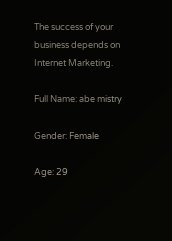The success of your business depends on Internet Marketing.

Full Name: abe mistry

Gender: Female

Age: 29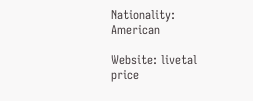Nationality: American

Website: livetal price